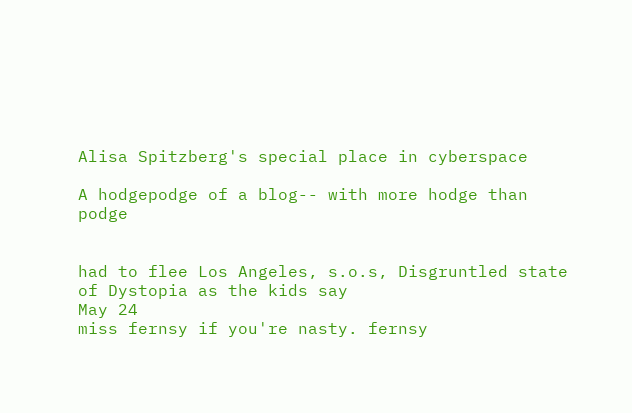Alisa Spitzberg's special place in cyberspace

A hodgepodge of a blog-- with more hodge than podge


had to flee Los Angeles, s.o.s, Disgruntled state of Dystopia as the kids say
May 24
miss fernsy if you're nasty. fernsy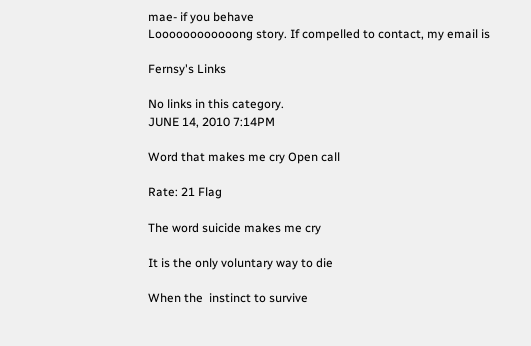mae- if you behave
Loooooooooooong story. If compelled to contact, my email is

Fernsy's Links

No links in this category.
JUNE 14, 2010 7:14PM

Word that makes me cry Open call

Rate: 21 Flag

The word suicide makes me cry

It is the only voluntary way to die

When the  instinct to survive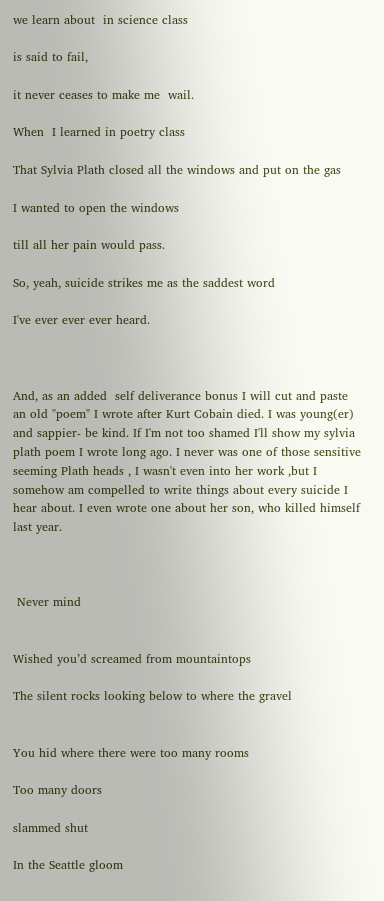we learn about  in science class

is said to fail,

it never ceases to make me  wail.

When  I learned in poetry class

That Sylvia Plath closed all the windows and put on the gas

I wanted to open the windows

till all her pain would pass.

So, yeah, suicide strikes me as the saddest word

I've ever ever ever heard.



And, as an added  self deliverance bonus I will cut and paste an old "poem" I wrote after Kurt Cobain died. I was young(er) and sappier- be kind. If I'm not too shamed I'll show my sylvia plath poem I wrote long ago. I never was one of those sensitive seeming Plath heads , I wasn't even into her work ,but I somehow am compelled to write things about every suicide I hear about. I even wrote one about her son, who killed himself last year.



 Never mind


Wished you’d screamed from mountaintops

The silent rocks looking below to where the gravel


You hid where there were too many rooms

Too many doors

slammed shut

In the Seattle gloom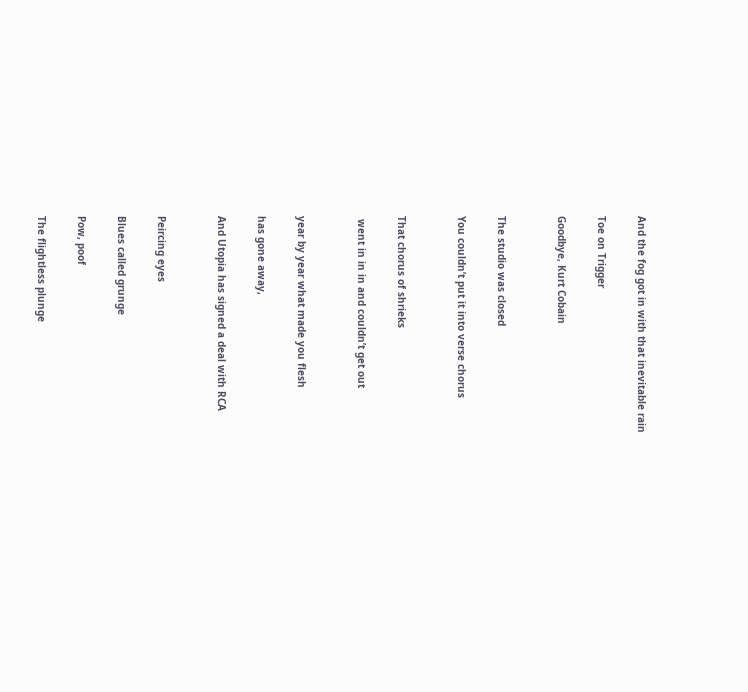And the fog got in with that inevitable rain

Toe on Trigger

Goodbye, Kurt Cobain


The studio was closed

You couldn’t put it into verse chorus


That chorus of shrieks

 went in in in and couldn’t get out


year by year what made you flesh

has gone away,

And Utopia has signed a deal with RCA


Peircing eyes

Blues called grunge

Pow, poof

The flightless plunge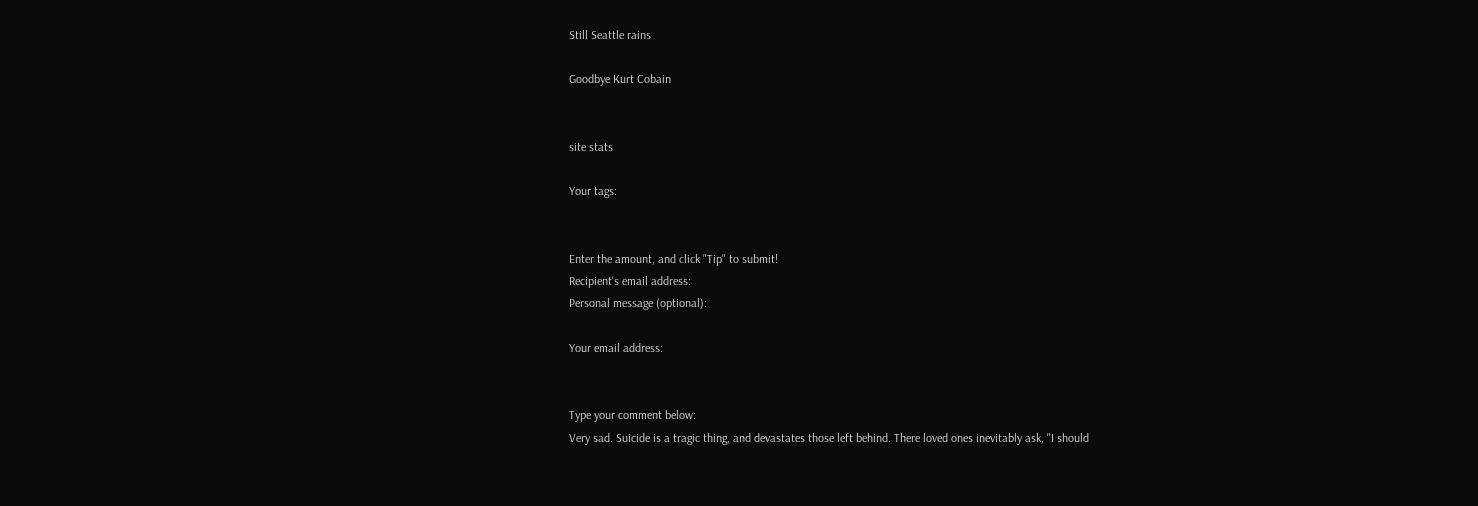Still Seattle rains

Goodbye Kurt Cobain


site stats

Your tags:


Enter the amount, and click "Tip" to submit!
Recipient's email address:
Personal message (optional):

Your email address:


Type your comment below:
Very sad. Suicide is a tragic thing, and devastates those left behind. There loved ones inevitably ask, "I should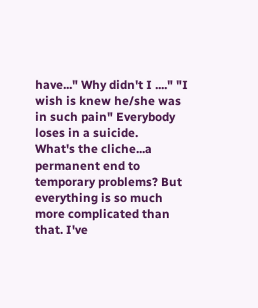have..." Why didn't I ...." "I wish is knew he/she was in such pain" Everybody loses in a suicide.
What's the cliche...a permanent end to temporary problems? But everything is so much more complicated than that. I've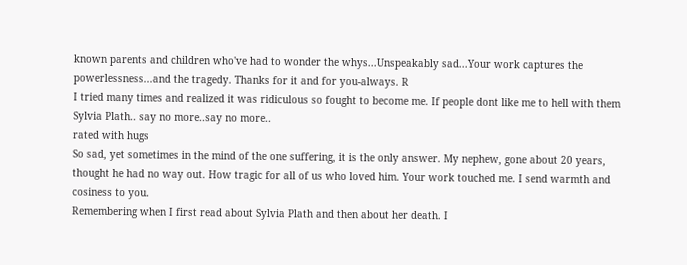known parents and children who've had to wonder the whys...Unspeakably sad...Your work captures the powerlessness...and the tragedy. Thanks for it and for you-always. R
I tried many times and realized it was ridiculous so fought to become me. If people dont like me to hell with them
Sylvia Plath.. say no more..say no more..
rated with hugs
So sad, yet sometimes in the mind of the one suffering, it is the only answer. My nephew, gone about 20 years, thought he had no way out. How tragic for all of us who loved him. Your work touched me. I send warmth and cosiness to you.
Remembering when I first read about Sylvia Plath and then about her death. I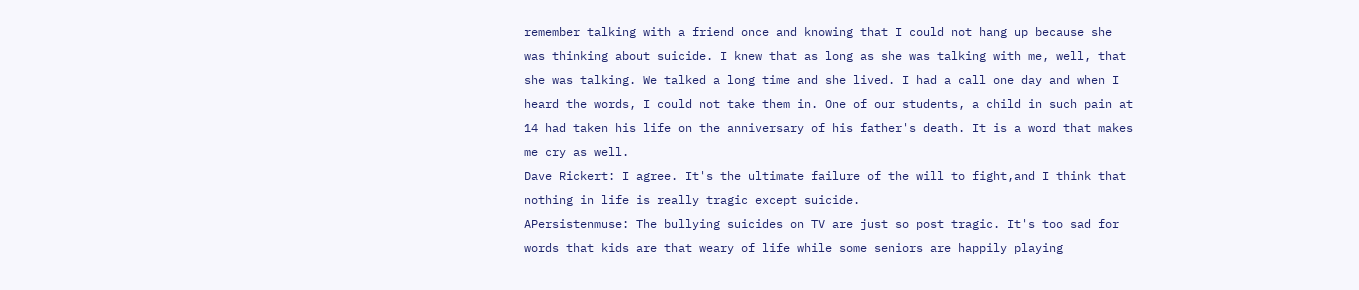remember talking with a friend once and knowing that I could not hang up because she was thinking about suicide. I knew that as long as she was talking with me, well, that she was talking. We talked a long time and she lived. I had a call one day and when I heard the words, I could not take them in. One of our students, a child in such pain at 14 had taken his life on the anniversary of his father's death. It is a word that makes me cry as well.
Dave Rickert: I agree. It's the ultimate failure of the will to fight,and I think that nothing in life is really tragic except suicide.
APersistenmuse: The bullying suicides on TV are just so post tragic. It's too sad for words that kids are that weary of life while some seniors are happily playing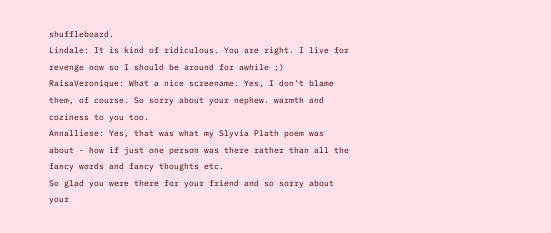shuffleboard.
Lindale: It is kind of ridiculous. You are right. I live for revenge now so I should be around for awhile ;)
RaisaVeronique: What a nice screename. Yes, I don't blame them, of course. So sorry about your nephew. warmth and coziness to you too.
Annalliese: Yes, that was what my Slyvia Plath poem was about - how if just one person was there rather than all the fancy words and fancy thoughts etc.
So glad you were there for your friend and so sorry about your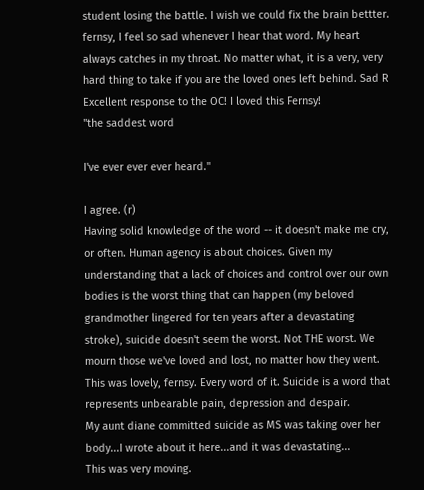student losing the battle. I wish we could fix the brain bettter.
fernsy, I feel so sad whenever I hear that word. My heart always catches in my throat. No matter what, it is a very, very hard thing to take if you are the loved ones left behind. Sad R
Excellent response to the OC! I loved this Fernsy!
"the saddest word

I've ever ever ever heard."

I agree. (r)
Having solid knowledge of the word -- it doesn't make me cry, or often. Human agency is about choices. Given my understanding that a lack of choices and control over our own bodies is the worst thing that can happen (my beloved grandmother lingered for ten years after a devastating stroke), suicide doesn't seem the worst. Not THE worst. We mourn those we've loved and lost, no matter how they went.
This was lovely, fernsy. Every word of it. Suicide is a word that represents unbearable pain, depression and despair.
My aunt diane committed suicide as MS was taking over her body...I wrote about it here...and it was devastating...
This was very moving.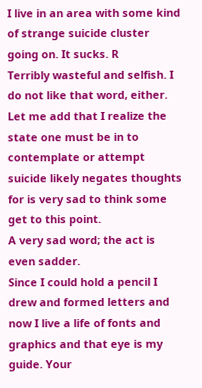I live in an area with some kind of strange suicide cluster going on. It sucks. R
Terribly wasteful and selfish. I do not like that word, either.
Let me add that I realize the state one must be in to contemplate or attempt suicide likely negates thoughts for is very sad to think some get to this point.
A very sad word; the act is even sadder.
Since I could hold a pencil I drew and formed letters and now I live a life of fonts and graphics and that eye is my guide. Your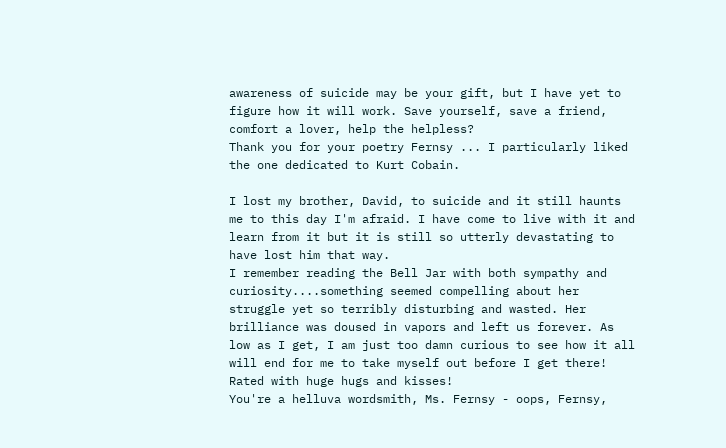awareness of suicide may be your gift, but I have yet to figure how it will work. Save yourself, save a friend, comfort a lover, help the helpless?
Thank you for your poetry Fernsy ... I particularly liked the one dedicated to Kurt Cobain.

I lost my brother, David, to suicide and it still haunts me to this day I'm afraid. I have come to live with it and learn from it but it is still so utterly devastating to have lost him that way.
I remember reading the Bell Jar with both sympathy and curiosity....something seemed compelling about her struggle yet so terribly disturbing and wasted. Her brilliance was doused in vapors and left us forever. As low as I get, I am just too damn curious to see how it all will end for me to take myself out before I get there! Rated with huge hugs and kisses!
You're a helluva wordsmith, Ms. Fernsy - oops, Fernsy,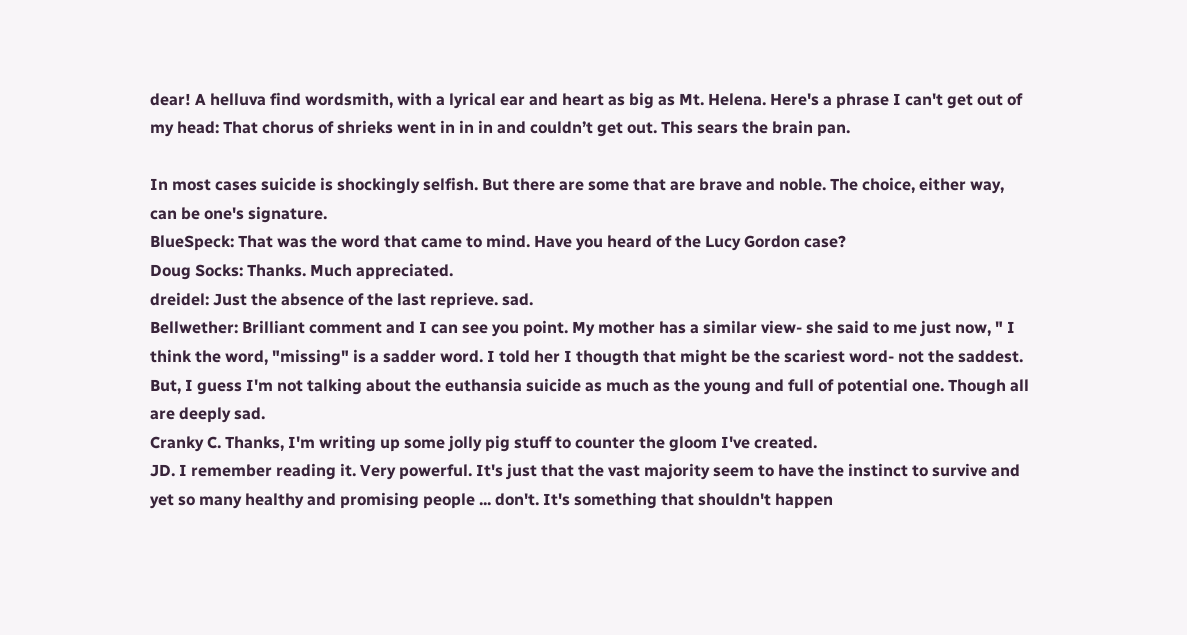dear! A helluva find wordsmith, with a lyrical ear and heart as big as Mt. Helena. Here's a phrase I can't get out of my head: That chorus of shrieks went in in in and couldn’t get out. This sears the brain pan.

In most cases suicide is shockingly selfish. But there are some that are brave and noble. The choice, either way, can be one's signature.
BlueSpeck: That was the word that came to mind. Have you heard of the Lucy Gordon case?
Doug Socks: Thanks. Much appreciated.
dreidel: Just the absence of the last reprieve. sad.
Bellwether: Brilliant comment and I can see you point. My mother has a similar view- she said to me just now, " I think the word, "missing" is a sadder word. I told her I thougth that might be the scariest word- not the saddest. But, I guess I'm not talking about the euthansia suicide as much as the young and full of potential one. Though all are deeply sad.
Cranky C. Thanks, I'm writing up some jolly pig stuff to counter the gloom I've created.
JD. I remember reading it. Very powerful. It's just that the vast majority seem to have the instinct to survive and yet so many healthy and promising people ... don't. It's something that shouldn't happen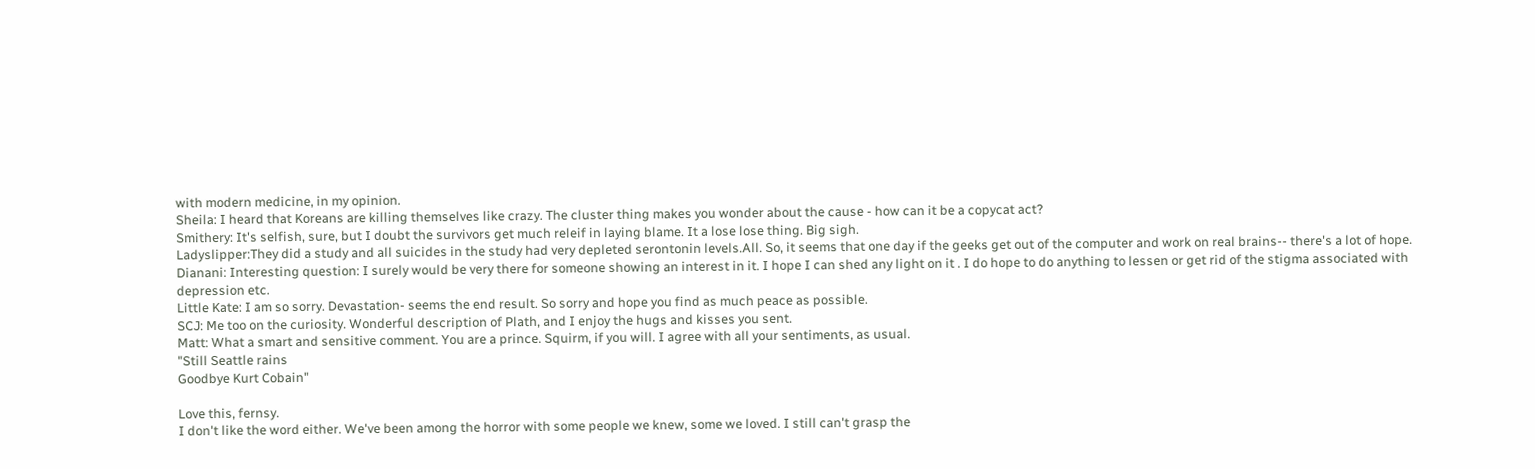with modern medicine, in my opinion.
Sheila: I heard that Koreans are killing themselves like crazy. The cluster thing makes you wonder about the cause - how can it be a copycat act?
Smithery: It's selfish, sure, but I doubt the survivors get much releif in laying blame. It a lose lose thing. Big sigh.
Ladyslipper:They did a study and all suicides in the study had very depleted serontonin levels.All. So, it seems that one day if the geeks get out of the computer and work on real brains-- there's a lot of hope.
Dianani: Interesting question: I surely would be very there for someone showing an interest in it. I hope I can shed any light on it . I do hope to do anything to lessen or get rid of the stigma associated with depression etc.
Little Kate: I am so sorry. Devastation- seems the end result. So sorry and hope you find as much peace as possible.
SCJ: Me too on the curiosity. Wonderful description of Plath, and I enjoy the hugs and kisses you sent.
Matt: What a smart and sensitive comment. You are a prince. Squirm, if you will. I agree with all your sentiments, as usual.
"Still Seattle rains
Goodbye Kurt Cobain"

Love this, fernsy.
I don't like the word either. We've been among the horror with some people we knew, some we loved. I still can't grasp the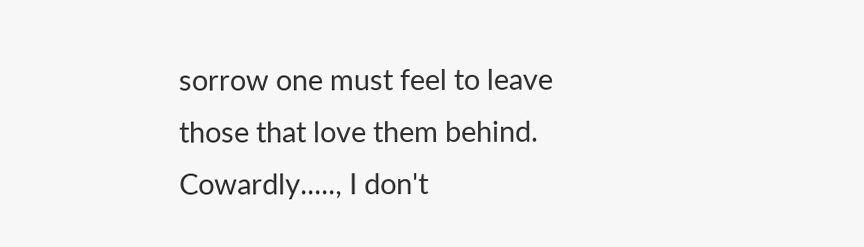sorrow one must feel to leave those that love them behind. Cowardly....., I don't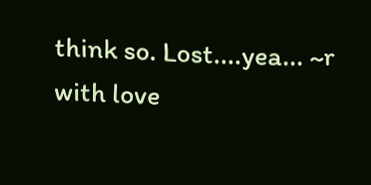think so. Lost....yea... ~r with love